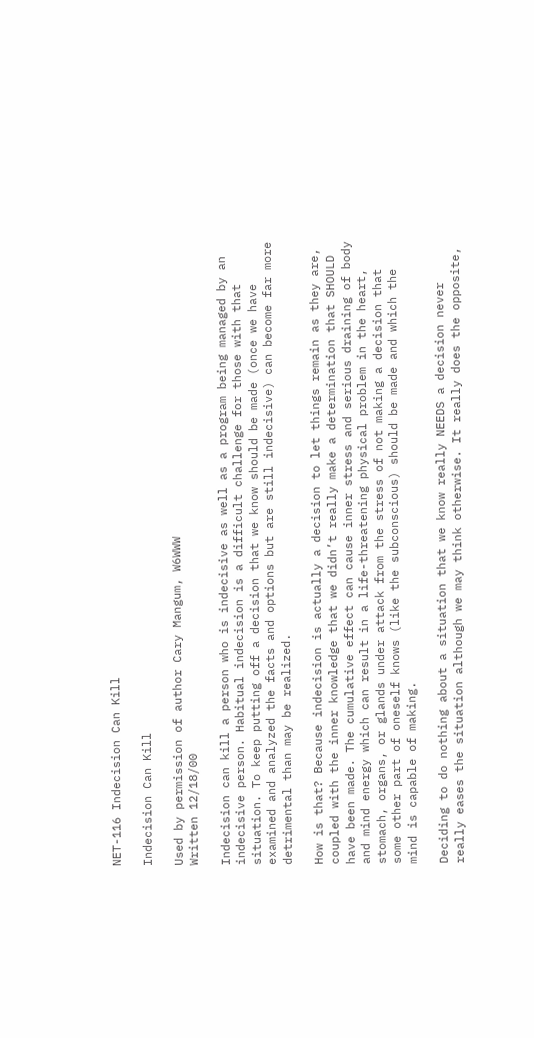NET-116 Indecision Can Kill

Indecision Can Kill

Used by permission of author Cary Mangum, W6WWW
Written 12/18/00

Indecision can kill a person who is indecisive as well as a program being managed by an indecisive person. Habitual indecision is a difficult challenge for those with that situation. To keep putting off a decision that we know should be made (once we have examined and analyzed the facts and options but are still indecisive) can become far more detrimental than may be realized.

How is that? Because indecision is actually a decision to let things remain as they are, coupled with the inner knowledge that we didn’t really make a determination that SHOULD have been made. The cumulative effect can cause inner stress and serious draining of body and mind energy which can result in a life-threatening physical problem in the heart, stomach, organs, or glands under attack from the stress of not making a decision that some other part of oneself knows (like the subconscious) should be made and which the mind is capable of making.

Deciding to do nothing about a situation that we know really NEEDS a decision never really eases the situation although we may think otherwise. It really does the opposite,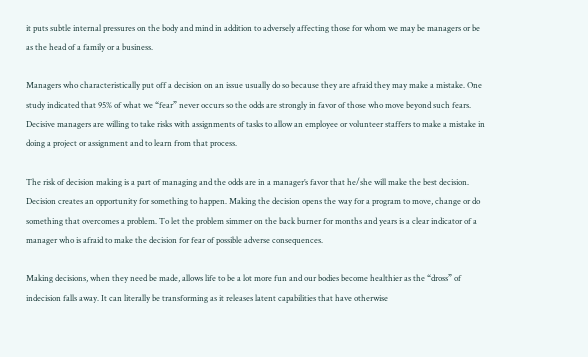it puts subtle internal pressures on the body and mind in addition to adversely affecting those for whom we may be managers or be as the head of a family or a business.

Managers who characteristically put off a decision on an issue usually do so because they are afraid they may make a mistake. One study indicated that 95% of what we “fear” never occurs so the odds are strongly in favor of those who move beyond such fears. Decisive managers are willing to take risks with assignments of tasks to allow an employee or volunteer staffers to make a mistake in doing a project or assignment and to learn from that process.

The risk of decision making is a part of managing and the odds are in a manager’s favor that he/she will make the best decision. Decision creates an opportunity for something to happen. Making the decision opens the way for a program to move, change or do something that overcomes a problem. To let the problem simmer on the back burner for months and years is a clear indicator of a manager who is afraid to make the decision for fear of possible adverse consequences.

Making decisions, when they need be made, allows life to be a lot more fun and our bodies become healthier as the “dross” of indecision falls away. It can literally be transforming as it releases latent capabilities that have otherwise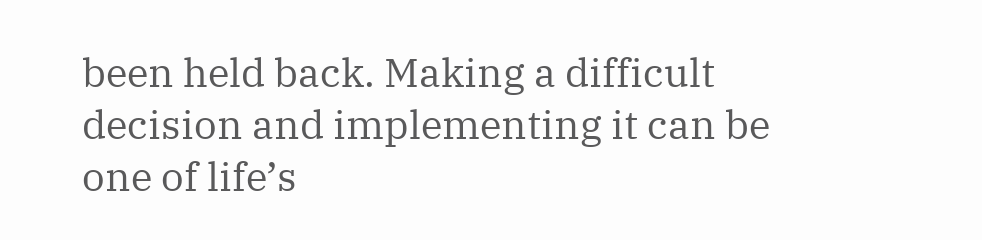been held back. Making a difficult decision and implementing it can be one of life’s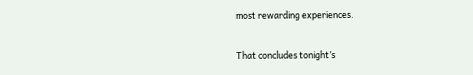most rewarding experiences.

That concludes tonight’s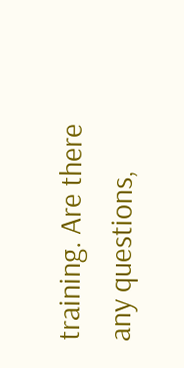training. Are there any questions,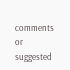comments or suggested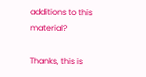additions to this material?

Thanks, this is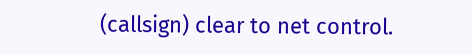(callsign) clear to net control.